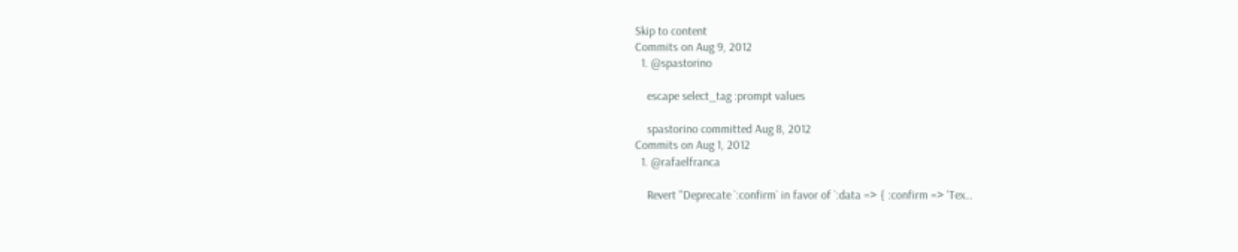Skip to content
Commits on Aug 9, 2012
  1. @spastorino

    escape select_tag :prompt values

    spastorino committed Aug 8, 2012
Commits on Aug 1, 2012
  1. @rafaelfranca

    Revert "Deprecate `:confirm` in favor of `:data => { :confirm => 'Tex…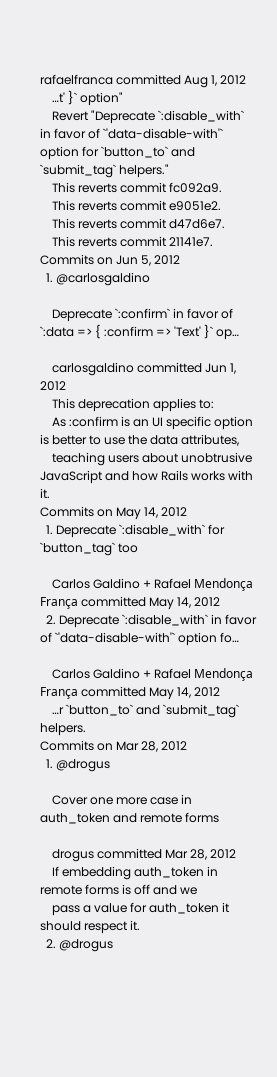rafaelfranca committed Aug 1, 2012
    …t' }` option"
    Revert "Deprecate `:disable_with` in favor of `'data-disable-with'` option for `button_to` and `submit_tag` helpers."
    This reverts commit fc092a9.
    This reverts commit e9051e2.
    This reverts commit d47d6e7.
    This reverts commit 21141e7.
Commits on Jun 5, 2012
  1. @carlosgaldino

    Deprecate `:confirm` in favor of `:data => { :confirm => 'Text' }` op…

    carlosgaldino committed Jun 1, 2012
    This deprecation applies to:
    As :confirm is an UI specific option is better to use the data attributes,
    teaching users about unobtrusive JavaScript and how Rails works with it.
Commits on May 14, 2012
  1. Deprecate `:disable_with` for `button_tag` too

    Carlos Galdino + Rafael Mendonça França committed May 14, 2012
  2. Deprecate `:disable_with` in favor of `'data-disable-with'` option fo…

    Carlos Galdino + Rafael Mendonça França committed May 14, 2012
    …r `button_to` and `submit_tag` helpers.
Commits on Mar 28, 2012
  1. @drogus

    Cover one more case in auth_token and remote forms

    drogus committed Mar 28, 2012
    If embedding auth_token in remote forms is off and we
    pass a value for auth_token it should respect it.
  2. @drogus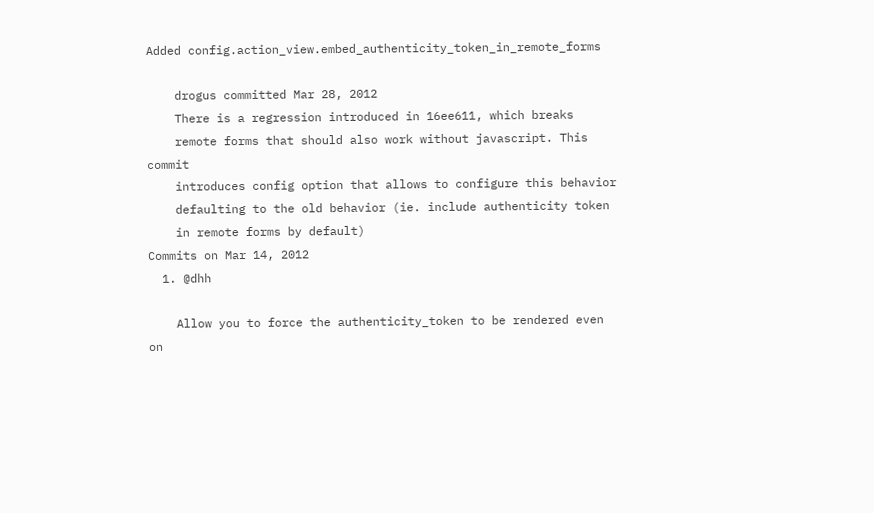Added config.action_view.embed_authenticity_token_in_remote_forms

    drogus committed Mar 28, 2012
    There is a regression introduced in 16ee611, which breaks
    remote forms that should also work without javascript. This commit
    introduces config option that allows to configure this behavior
    defaulting to the old behavior (ie. include authenticity token
    in remote forms by default)
Commits on Mar 14, 2012
  1. @dhh

    Allow you to force the authenticity_token to be rendered even on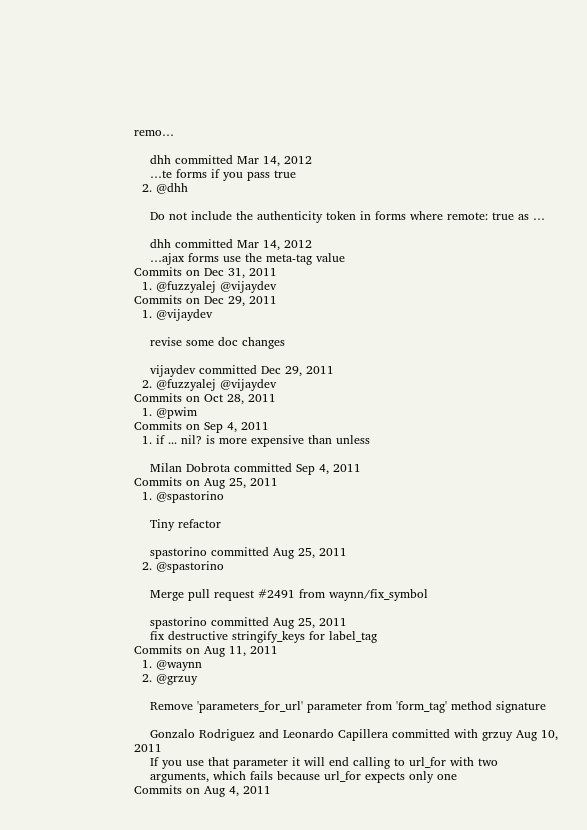remo…

    dhh committed Mar 14, 2012
    …te forms if you pass true
  2. @dhh

    Do not include the authenticity token in forms where remote: true as …

    dhh committed Mar 14, 2012
    …ajax forms use the meta-tag value
Commits on Dec 31, 2011
  1. @fuzzyalej @vijaydev
Commits on Dec 29, 2011
  1. @vijaydev

    revise some doc changes

    vijaydev committed Dec 29, 2011
  2. @fuzzyalej @vijaydev
Commits on Oct 28, 2011
  1. @pwim
Commits on Sep 4, 2011
  1. if ... nil? is more expensive than unless

    Milan Dobrota committed Sep 4, 2011
Commits on Aug 25, 2011
  1. @spastorino

    Tiny refactor

    spastorino committed Aug 25, 2011
  2. @spastorino

    Merge pull request #2491 from waynn/fix_symbol

    spastorino committed Aug 25, 2011
    fix destructive stringify_keys for label_tag
Commits on Aug 11, 2011
  1. @waynn
  2. @grzuy

    Remove 'parameters_for_url' parameter from 'form_tag' method signature

    Gonzalo Rodriguez and Leonardo Capillera committed with grzuy Aug 10, 2011
    If you use that parameter it will end calling to url_for with two
    arguments, which fails because url_for expects only one
Commits on Aug 4, 2011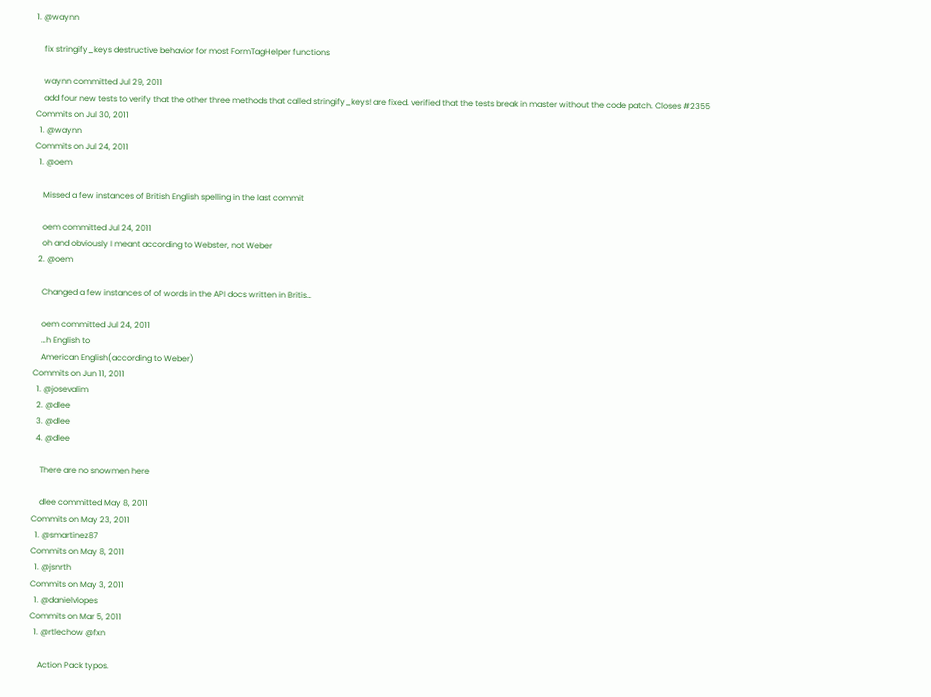1. @waynn

    fix stringify_keys destructive behavior for most FormTagHelper functions

    waynn committed Jul 29, 2011
    add four new tests to verify that the other three methods that called stringify_keys! are fixed. verified that the tests break in master without the code patch. Closes #2355
Commits on Jul 30, 2011
  1. @waynn
Commits on Jul 24, 2011
  1. @oem

    Missed a few instances of British English spelling in the last commit

    oem committed Jul 24, 2011
    oh and obviously I meant according to Webster, not Weber
  2. @oem

    Changed a few instances of of words in the API docs written in Britis…

    oem committed Jul 24, 2011
    …h English to
    American English(according to Weber)
Commits on Jun 11, 2011
  1. @josevalim
  2. @dlee
  3. @dlee
  4. @dlee

    There are no snowmen here

    dlee committed May 8, 2011
Commits on May 23, 2011
  1. @smartinez87
Commits on May 8, 2011
  1. @jsnrth
Commits on May 3, 2011
  1. @danielvlopes
Commits on Mar 5, 2011
  1. @rtlechow @fxn

    Action Pack typos.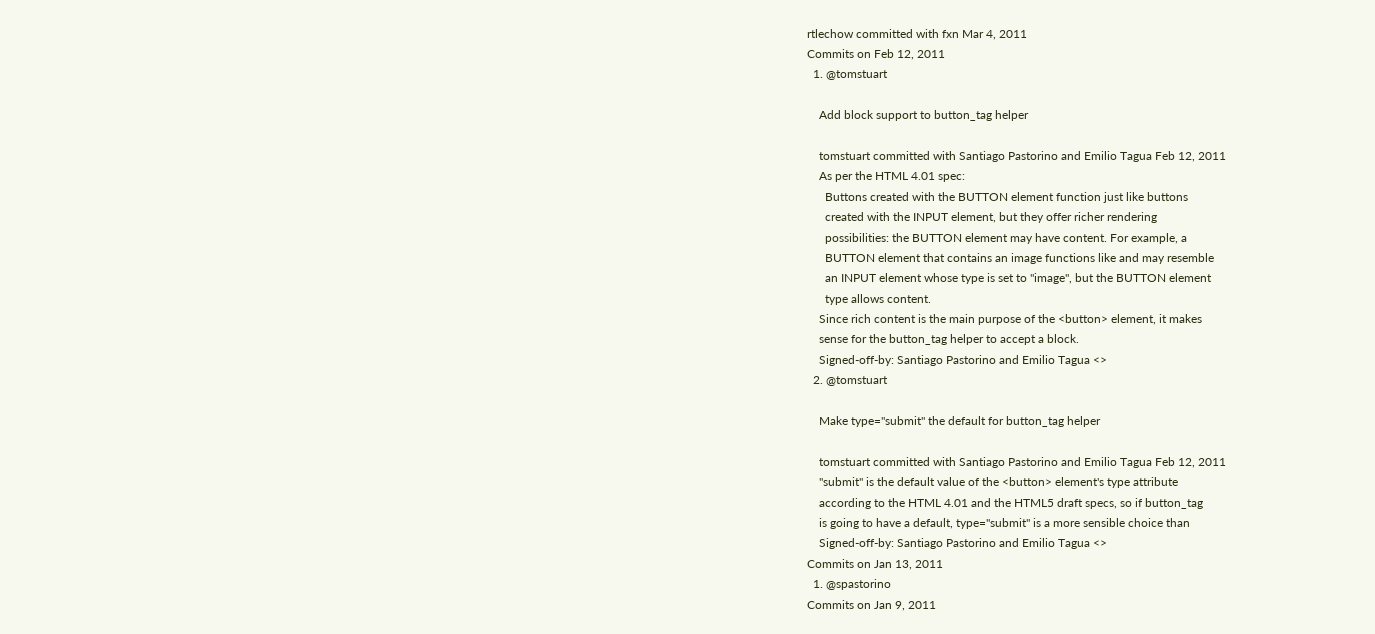rtlechow committed with fxn Mar 4, 2011
Commits on Feb 12, 2011
  1. @tomstuart

    Add block support to button_tag helper

    tomstuart committed with Santiago Pastorino and Emilio Tagua Feb 12, 2011
    As per the HTML 4.01 spec:
      Buttons created with the BUTTON element function just like buttons
      created with the INPUT element, but they offer richer rendering
      possibilities: the BUTTON element may have content. For example, a
      BUTTON element that contains an image functions like and may resemble
      an INPUT element whose type is set to "image", but the BUTTON element
      type allows content.
    Since rich content is the main purpose of the <button> element, it makes
    sense for the button_tag helper to accept a block.
    Signed-off-by: Santiago Pastorino and Emilio Tagua <>
  2. @tomstuart

    Make type="submit" the default for button_tag helper

    tomstuart committed with Santiago Pastorino and Emilio Tagua Feb 12, 2011
    "submit" is the default value of the <button> element's type attribute
    according to the HTML 4.01 and the HTML5 draft specs, so if button_tag
    is going to have a default, type="submit" is a more sensible choice than
    Signed-off-by: Santiago Pastorino and Emilio Tagua <>
Commits on Jan 13, 2011
  1. @spastorino
Commits on Jan 9, 2011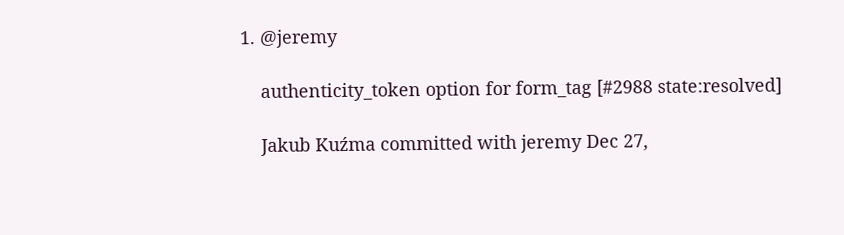1. @jeremy

    authenticity_token option for form_tag [#2988 state:resolved]

    Jakub Kuźma committed with jeremy Dec 27,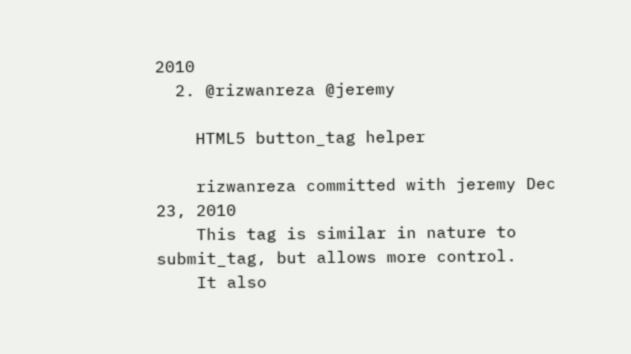2010
  2. @rizwanreza @jeremy

    HTML5 button_tag helper

    rizwanreza committed with jeremy Dec 23, 2010
    This tag is similar in nature to submit_tag, but allows more control.
    It also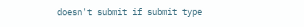doesn't submit if submit type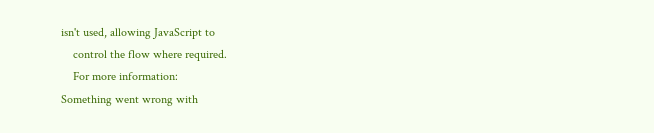isn't used, allowing JavaScript to
    control the flow where required.
    For more information:
Something went wrong with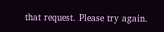that request. Please try again.